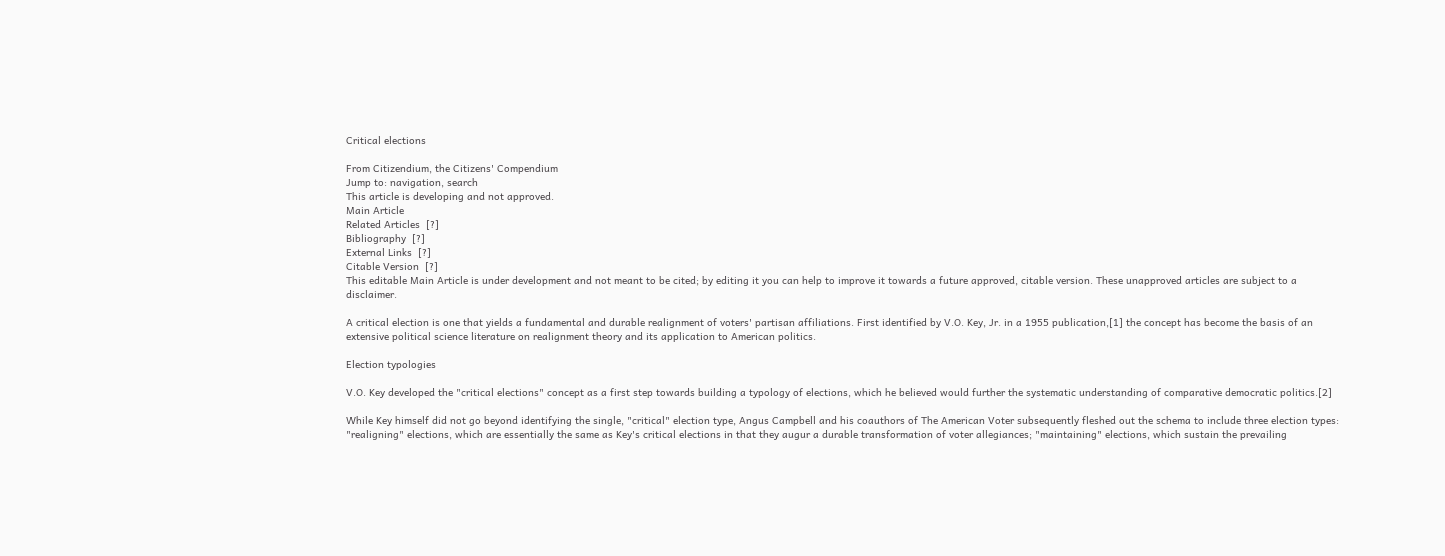Critical elections

From Citizendium, the Citizens' Compendium
Jump to: navigation, search
This article is developing and not approved.
Main Article
Related Articles  [?]
Bibliography  [?]
External Links  [?]
Citable Version  [?]
This editable Main Article is under development and not meant to be cited; by editing it you can help to improve it towards a future approved, citable version. These unapproved articles are subject to a disclaimer.

A critical election is one that yields a fundamental and durable realignment of voters' partisan affiliations. First identified by V.O. Key, Jr. in a 1955 publication,[1] the concept has become the basis of an extensive political science literature on realignment theory and its application to American politics.

Election typologies

V.O. Key developed the "critical elections" concept as a first step towards building a typology of elections, which he believed would further the systematic understanding of comparative democratic politics.[2]

While Key himself did not go beyond identifying the single, "critical" election type, Angus Campbell and his coauthors of The American Voter subsequently fleshed out the schema to include three election types: "realigning" elections, which are essentially the same as Key's critical elections in that they augur a durable transformation of voter allegiances; "maintaining" elections, which sustain the prevailing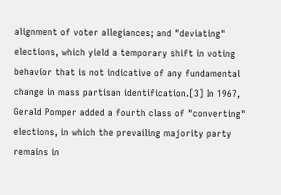alignment of voter allegiances; and "deviating" elections, which yield a temporary shift in voting behavior that is not indicative of any fundamental change in mass partisan identification.[3] In 1967, Gerald Pomper added a fourth class of "converting" elections, in which the prevailing majority party remains in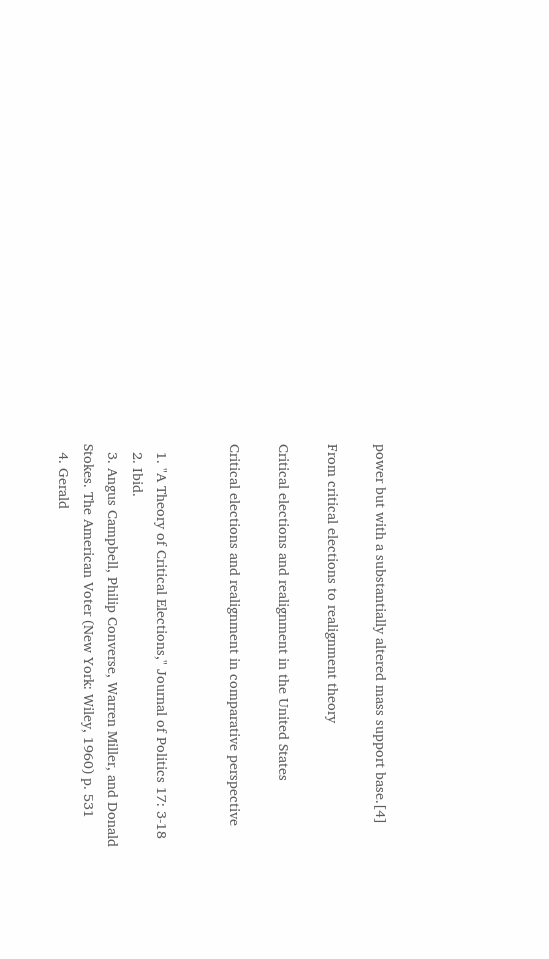power but with a substantially altered mass support base.[4]

From critical elections to realignment theory

Critical elections and realignment in the United States

Critical elections and realignment in comparative perspective


  1. "A Theory of Critical Elections," Journal of Politics 17: 3-18
  2. Ibid.
  3. Angus Campbell, Philip Converse, Warren Miller, and Donald Stokes. The American Voter (New York: Wiley, 1960) p. 531
  4. Gerald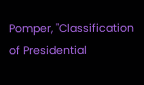Pomper, "Classification of Presidential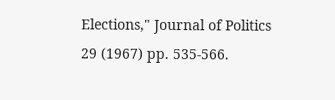Elections," Journal of Politics 29 (1967) pp. 535-566.